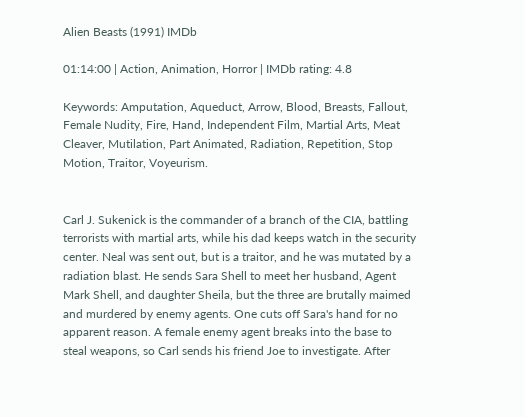Alien Beasts (1991) IMDb

01:14:00 | Action, Animation, Horror | IMDb rating: 4.8

Keywords: Amputation, Aqueduct, Arrow, Blood, Breasts, Fallout, Female Nudity, Fire, Hand, Independent Film, Martial Arts, Meat Cleaver, Mutilation, Part Animated, Radiation, Repetition, Stop Motion, Traitor, Voyeurism.


Carl J. Sukenick is the commander of a branch of the CIA, battling terrorists with martial arts, while his dad keeps watch in the security center. Neal was sent out, but is a traitor, and he was mutated by a radiation blast. He sends Sara Shell to meet her husband, Agent Mark Shell, and daughter Sheila, but the three are brutally maimed and murdered by enemy agents. One cuts off Sara's hand for no apparent reason. A female enemy agent breaks into the base to steal weapons, so Carl sends his friend Joe to investigate. After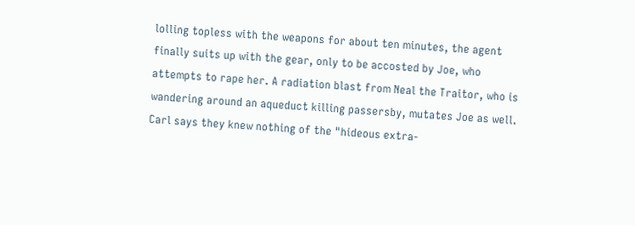lolling topless with the weapons for about ten minutes, the agent finally suits up with the gear, only to be accosted by Joe, who attempts to rape her. A radiation blast from Neal the Traitor, who is wandering around an aqueduct killing passersby, mutates Joe as well. Carl says they knew nothing of the "hideous extra-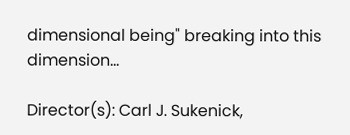dimensional being" breaking into this dimension...

Director(s): Carl J. Sukenick,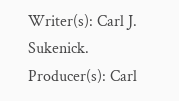Writer(s): Carl J. Sukenick.
Producer(s): Carl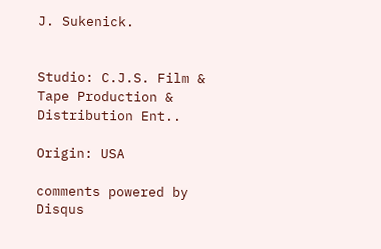J. Sukenick.


Studio: C.J.S. Film & Tape Production & Distribution Ent..

Origin: USA

comments powered by Disqus